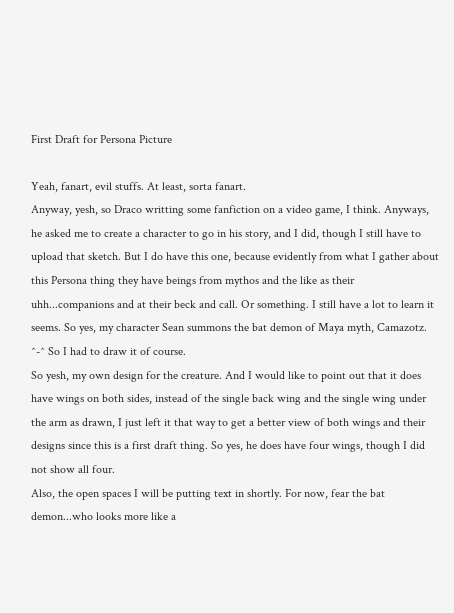First Draft for Persona Picture

Yeah, fanart, evil stuffs. At least, sorta fanart.
Anyway, yesh, so Draco writting some fanfiction on a video game, I think. Anyways, he asked me to create a character to go in his story, and I did, though I still have to upload that sketch. But I do have this one, because evidently from what I gather about this Persona thing they have beings from mythos and the like as their uhh...companions and at their beck and call. Or something. I still have a lot to learn it seems. So yes, my character Sean summons the bat demon of Maya myth, Camazotz. ^-^ So I had to draw it of course.
So yesh, my own design for the creature. And I would like to point out that it does have wings on both sides, instead of the single back wing and the single wing under the arm as drawn, I just left it that way to get a better view of both wings and their designs since this is a first draft thing. So yes, he does have four wings, though I did not show all four.
Also, the open spaces I will be putting text in shortly. For now, fear the bat demon...who looks more like a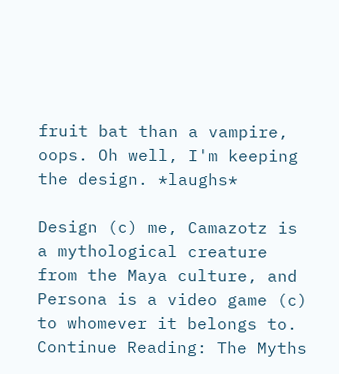fruit bat than a vampire, oops. Oh well, I'm keeping the design. *laughs*

Design (c) me, Camazotz is a mythological creature from the Maya culture, and Persona is a video game (c) to whomever it belongs to.
Continue Reading: The Myths